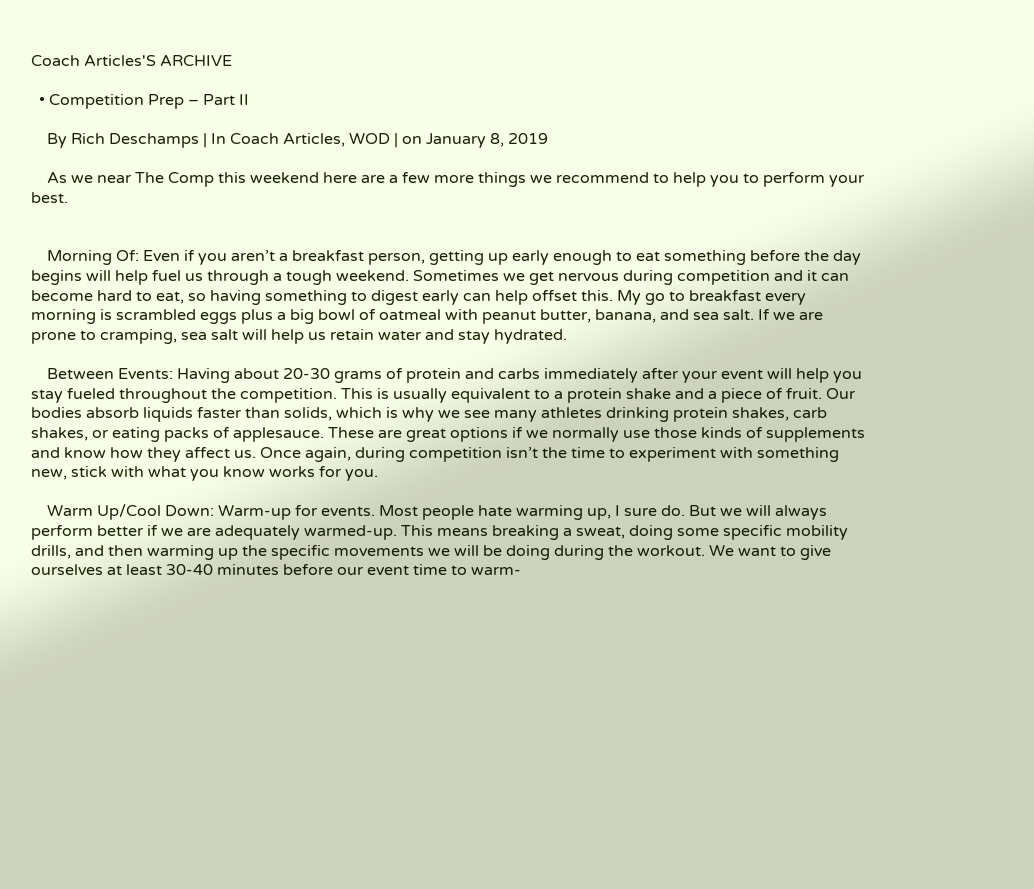Coach Articles'S ARCHIVE

  • Competition Prep – Part II

    By Rich Deschamps | In Coach Articles, WOD | on January 8, 2019

    As we near The Comp this weekend here are a few more things we recommend to help you to perform your best.


    Morning Of: Even if you aren’t a breakfast person, getting up early enough to eat something before the day begins will help fuel us through a tough weekend. Sometimes we get nervous during competition and it can become hard to eat, so having something to digest early can help offset this. My go to breakfast every morning is scrambled eggs plus a big bowl of oatmeal with peanut butter, banana, and sea salt. If we are prone to cramping, sea salt will help us retain water and stay hydrated.

    Between Events: Having about 20-30 grams of protein and carbs immediately after your event will help you stay fueled throughout the competition. This is usually equivalent to a protein shake and a piece of fruit. Our bodies absorb liquids faster than solids, which is why we see many athletes drinking protein shakes, carb shakes, or eating packs of applesauce. These are great options if we normally use those kinds of supplements and know how they affect us. Once again, during competition isn’t the time to experiment with something new, stick with what you know works for you.

    Warm Up/Cool Down: Warm-up for events. Most people hate warming up, I sure do. But we will always perform better if we are adequately warmed-up. This means breaking a sweat, doing some specific mobility drills, and then warming up the specific movements we will be doing during the workout. We want to give ourselves at least 30-40 minutes before our event time to warm-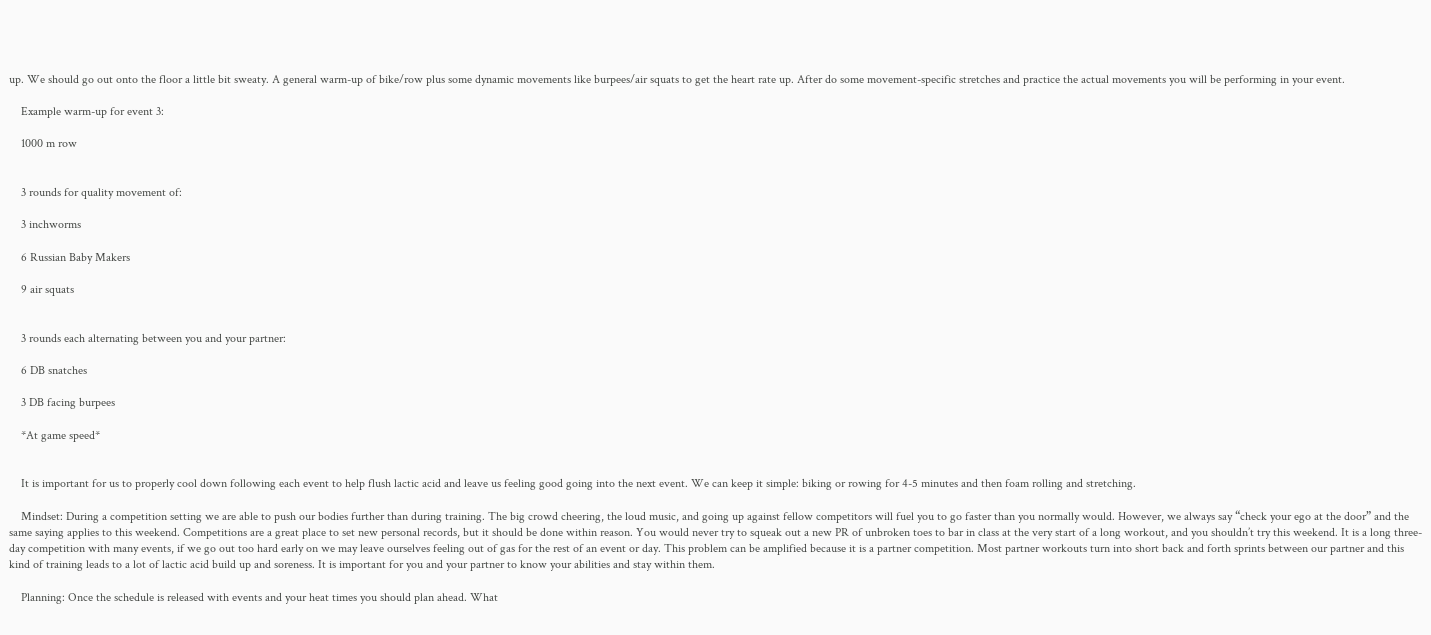up. We should go out onto the floor a little bit sweaty. A general warm-up of bike/row plus some dynamic movements like burpees/air squats to get the heart rate up. After do some movement-specific stretches and practice the actual movements you will be performing in your event.

    Example warm-up for event 3:

    1000 m row


    3 rounds for quality movement of:

    3 inchworms

    6 Russian Baby Makers

    9 air squats


    3 rounds each alternating between you and your partner:

    6 DB snatches

    3 DB facing burpees

    *At game speed*


    It is important for us to properly cool down following each event to help flush lactic acid and leave us feeling good going into the next event. We can keep it simple: biking or rowing for 4-5 minutes and then foam rolling and stretching.

    Mindset: During a competition setting we are able to push our bodies further than during training. The big crowd cheering, the loud music, and going up against fellow competitors will fuel you to go faster than you normally would. However, we always say “check your ego at the door” and the same saying applies to this weekend. Competitions are a great place to set new personal records, but it should be done within reason. You would never try to squeak out a new PR of unbroken toes to bar in class at the very start of a long workout, and you shouldn’t try this weekend. It is a long three-day competition with many events, if we go out too hard early on we may leave ourselves feeling out of gas for the rest of an event or day. This problem can be amplified because it is a partner competition. Most partner workouts turn into short back and forth sprints between our partner and this kind of training leads to a lot of lactic acid build up and soreness. It is important for you and your partner to know your abilities and stay within them.

    Planning: Once the schedule is released with events and your heat times you should plan ahead. What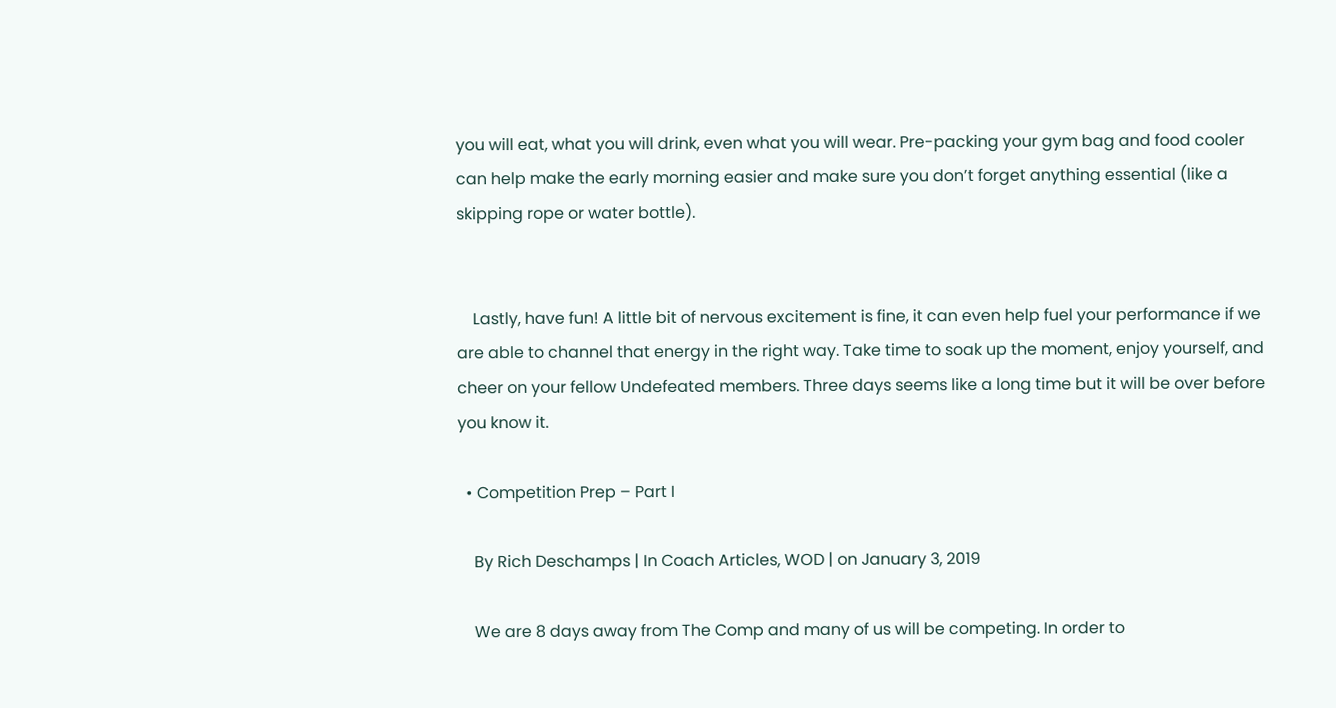you will eat, what you will drink, even what you will wear. Pre-packing your gym bag and food cooler can help make the early morning easier and make sure you don’t forget anything essential (like a skipping rope or water bottle).


    Lastly, have fun! A little bit of nervous excitement is fine, it can even help fuel your performance if we are able to channel that energy in the right way. Take time to soak up the moment, enjoy yourself, and cheer on your fellow Undefeated members. Three days seems like a long time but it will be over before you know it.

  • Competition Prep – Part I

    By Rich Deschamps | In Coach Articles, WOD | on January 3, 2019

    We are 8 days away from The Comp and many of us will be competing. In order to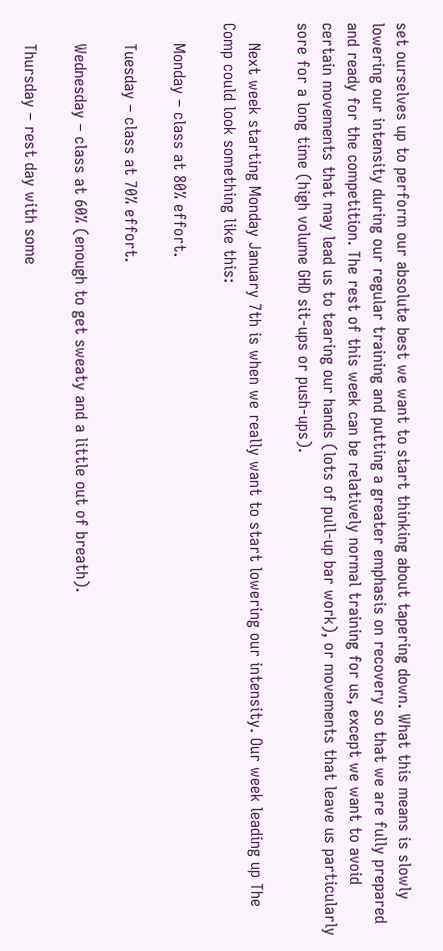set ourselves up to perform our absolute best we want to start thinking about tapering down. What this means is slowly lowering our intensity during our regular training and putting a greater emphasis on recovery so that we are fully prepared and ready for the competition. The rest of this week can be relatively normal training for us, except we want to avoid certain movements that may lead us to tearing our hands (lots of pull-up bar work), or movements that leave us particularly sore for a long time (high volume GHD sit-ups or push-ups).

    Next week starting Monday January 7th is when we really want to start lowering our intensity. Our week leading up The Comp could look something like this:

    Monday – class at 80% effort.

    Tuesday – class at 70% effort.

    Wednesday – class at 60% (enough to get sweaty and a little out of breath).

    Thursday – rest day with some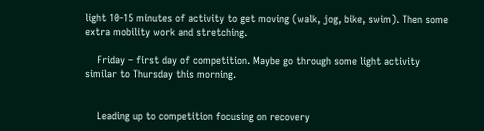light 10-15 minutes of activity to get moving (walk, jog, bike, swim). Then some extra mobility work and stretching.

    Friday – first day of competition. Maybe go through some light activity similar to Thursday this morning.


    Leading up to competition focusing on recovery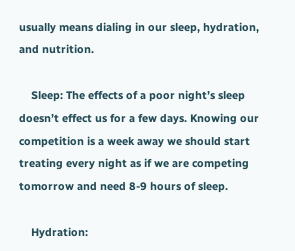usually means dialing in our sleep, hydration, and nutrition.

    Sleep: The effects of a poor night’s sleep doesn’t effect us for a few days. Knowing our competition is a week away we should start treating every night as if we are competing tomorrow and need 8-9 hours of sleep.

    Hydration: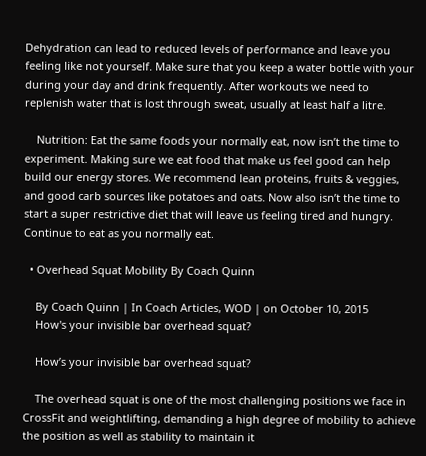Dehydration can lead to reduced levels of performance and leave you feeling like not yourself. Make sure that you keep a water bottle with your during your day and drink frequently. After workouts we need to replenish water that is lost through sweat, usually at least half a litre.

    Nutrition: Eat the same foods your normally eat, now isn’t the time to experiment. Making sure we eat food that make us feel good can help build our energy stores. We recommend lean proteins, fruits & veggies, and good carb sources like potatoes and oats. Now also isn’t the time to start a super restrictive diet that will leave us feeling tired and hungry. Continue to eat as you normally eat.

  • Overhead Squat Mobility By Coach Quinn

    By Coach Quinn | In Coach Articles, WOD | on October 10, 2015
    How's your invisible bar overhead squat?

    How’s your invisible bar overhead squat?

    The overhead squat is one of the most challenging positions we face in CrossFit and weightlifting, demanding a high degree of mobility to achieve the position as well as stability to maintain it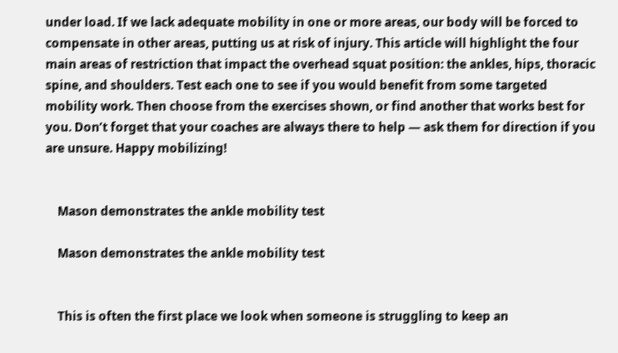under load. If we lack adequate mobility in one or more areas, our body will be forced to compensate in other areas, putting us at risk of injury. This article will highlight the four main areas of restriction that impact the overhead squat position: the ankles, hips, thoracic spine, and shoulders. Test each one to see if you would benefit from some targeted mobility work. Then choose from the exercises shown, or find another that works best for you. Don’t forget that your coaches are always there to help — ask them for direction if you are unsure. Happy mobilizing!


    Mason demonstrates the ankle mobility test

    Mason demonstrates the ankle mobility test


    This is often the first place we look when someone is struggling to keep an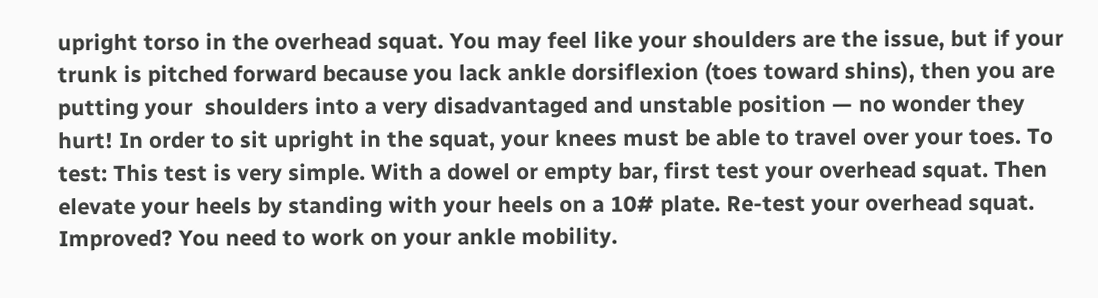upright torso in the overhead squat. You may feel like your shoulders are the issue, but if your trunk is pitched forward because you lack ankle dorsiflexion (toes toward shins), then you are putting your  shoulders into a very disadvantaged and unstable position — no wonder they hurt! In order to sit upright in the squat, your knees must be able to travel over your toes. To test: This test is very simple. With a dowel or empty bar, first test your overhead squat. Then elevate your heels by standing with your heels on a 10# plate. Re-test your overhead squat. Improved? You need to work on your ankle mobility.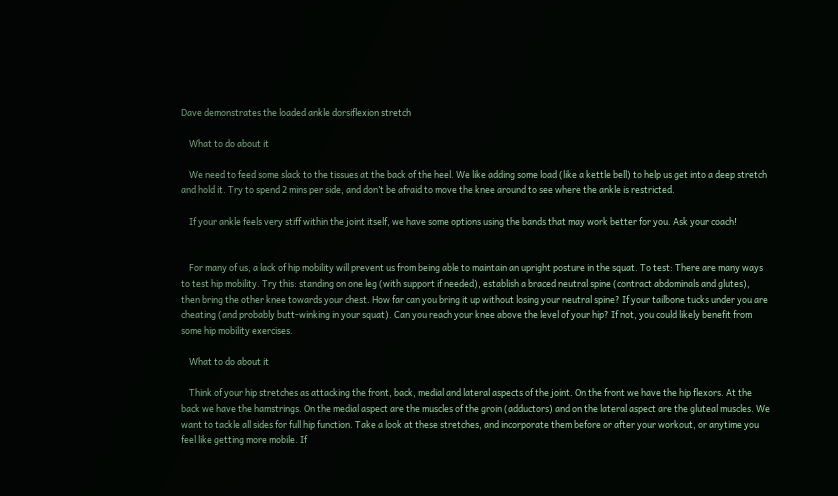Dave demonstrates the loaded ankle dorsiflexion stretch

    What to do about it

    We need to feed some slack to the tissues at the back of the heel. We like adding some load (like a kettle bell) to help us get into a deep stretch and hold it. Try to spend 2 mins per side, and don’t be afraid to move the knee around to see where the ankle is restricted.

    If your ankle feels very stiff within the joint itself, we have some options using the bands that may work better for you. Ask your coach!


    For many of us, a lack of hip mobility will prevent us from being able to maintain an upright posture in the squat. To test: There are many ways to test hip mobility. Try this: standing on one leg (with support if needed), establish a braced neutral spine (contract abdominals and glutes), then bring the other knee towards your chest. How far can you bring it up without losing your neutral spine? If your tailbone tucks under you are cheating (and probably butt-winking in your squat). Can you reach your knee above the level of your hip? If not, you could likely benefit from some hip mobility exercises.

    What to do about it

    Think of your hip stretches as attacking the front, back, medial and lateral aspects of the joint. On the front we have the hip flexors. At the back we have the hamstrings. On the medial aspect are the muscles of the groin (adductors) and on the lateral aspect are the gluteal muscles. We want to tackle all sides for full hip function. Take a look at these stretches, and incorporate them before or after your workout, or anytime you feel like getting more mobile. If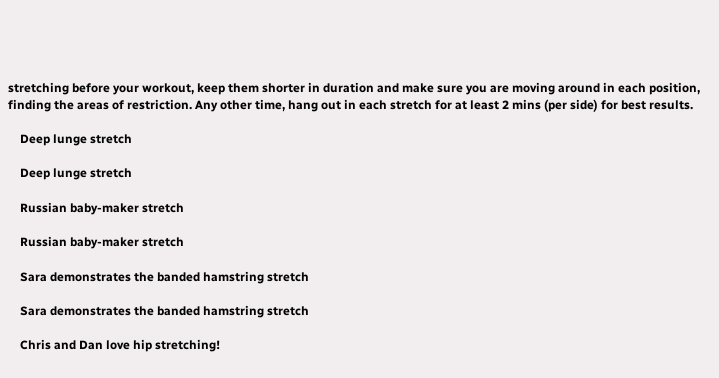stretching before your workout, keep them shorter in duration and make sure you are moving around in each position, finding the areas of restriction. Any other time, hang out in each stretch for at least 2 mins (per side) for best results.

    Deep lunge stretch

    Deep lunge stretch

    Russian baby-maker stretch

    Russian baby-maker stretch

    Sara demonstrates the banded hamstring stretch

    Sara demonstrates the banded hamstring stretch

    Chris and Dan love hip stretching!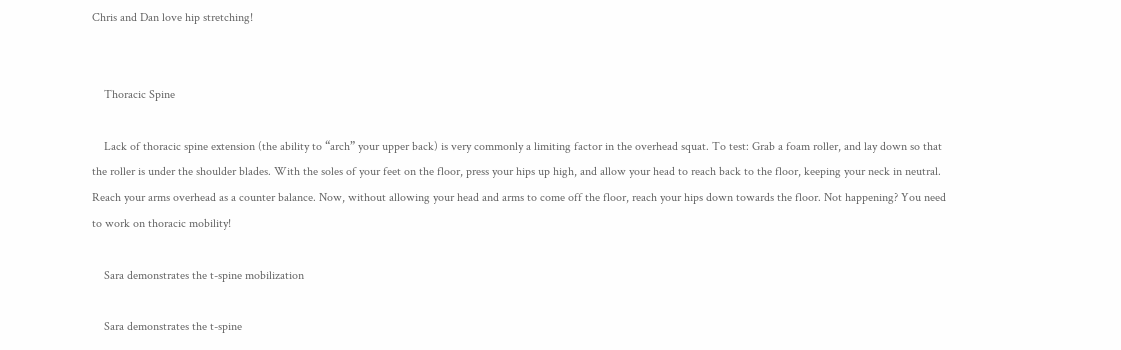Chris and Dan love hip stretching!


    Thoracic Spine

    Lack of thoracic spine extension (the ability to “arch” your upper back) is very commonly a limiting factor in the overhead squat. To test: Grab a foam roller, and lay down so that the roller is under the shoulder blades. With the soles of your feet on the floor, press your hips up high, and allow your head to reach back to the floor, keeping your neck in neutral. Reach your arms overhead as a counter balance. Now, without allowing your head and arms to come off the floor, reach your hips down towards the floor. Not happening? You need to work on thoracic mobility!

    Sara demonstrates the t-spine mobilization

    Sara demonstrates the t-spine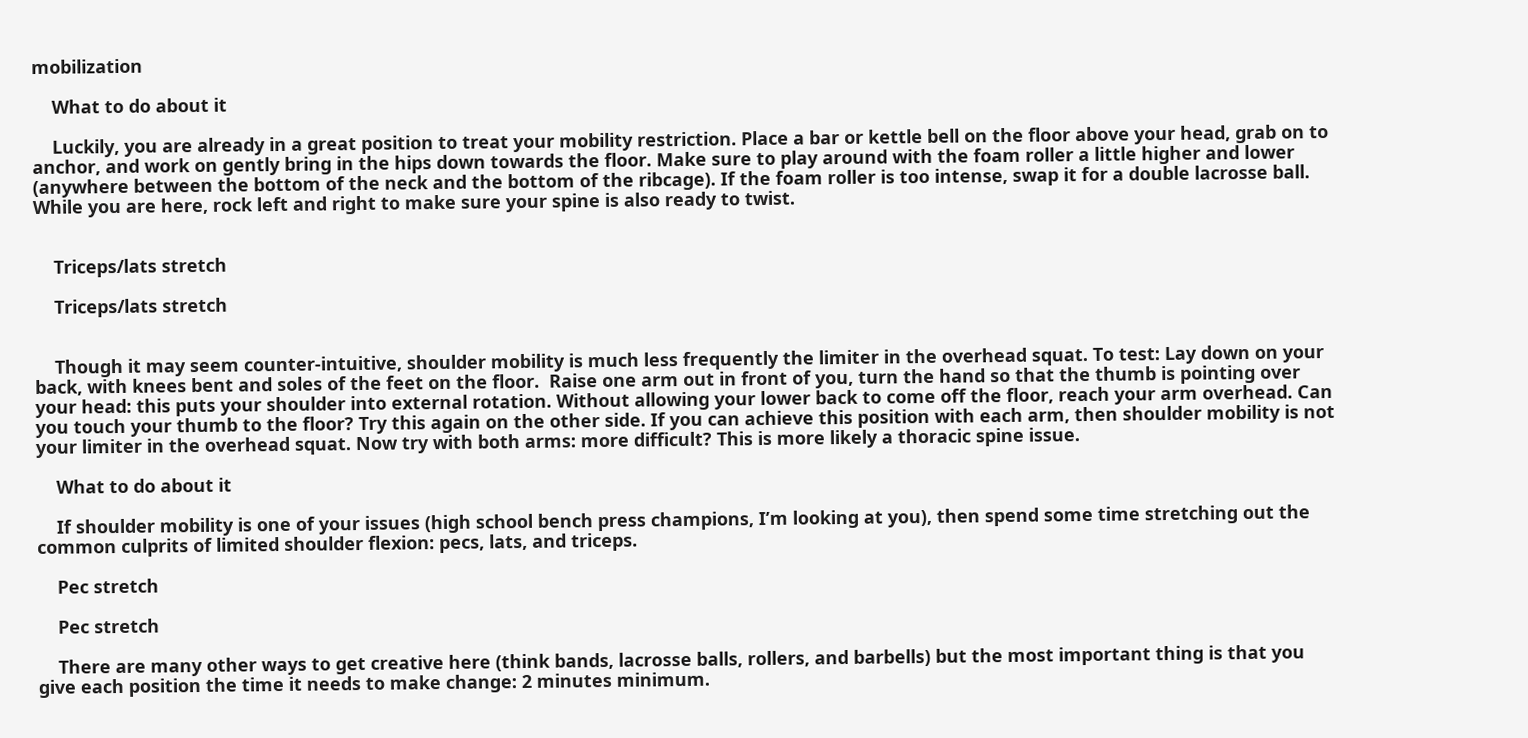mobilization

    What to do about it

    Luckily, you are already in a great position to treat your mobility restriction. Place a bar or kettle bell on the floor above your head, grab on to anchor, and work on gently bring in the hips down towards the floor. Make sure to play around with the foam roller a little higher and lower (anywhere between the bottom of the neck and the bottom of the ribcage). If the foam roller is too intense, swap it for a double lacrosse ball. While you are here, rock left and right to make sure your spine is also ready to twist.


    Triceps/lats stretch

    Triceps/lats stretch


    Though it may seem counter-intuitive, shoulder mobility is much less frequently the limiter in the overhead squat. To test: Lay down on your back, with knees bent and soles of the feet on the floor.  Raise one arm out in front of you, turn the hand so that the thumb is pointing over your head: this puts your shoulder into external rotation. Without allowing your lower back to come off the floor, reach your arm overhead. Can you touch your thumb to the floor? Try this again on the other side. If you can achieve this position with each arm, then shoulder mobility is not your limiter in the overhead squat. Now try with both arms: more difficult? This is more likely a thoracic spine issue.

    What to do about it

    If shoulder mobility is one of your issues (high school bench press champions, I’m looking at you), then spend some time stretching out the common culprits of limited shoulder flexion: pecs, lats, and triceps.

    Pec stretch

    Pec stretch

    There are many other ways to get creative here (think bands, lacrosse balls, rollers, and barbells) but the most important thing is that you give each position the time it needs to make change: 2 minutes minimum.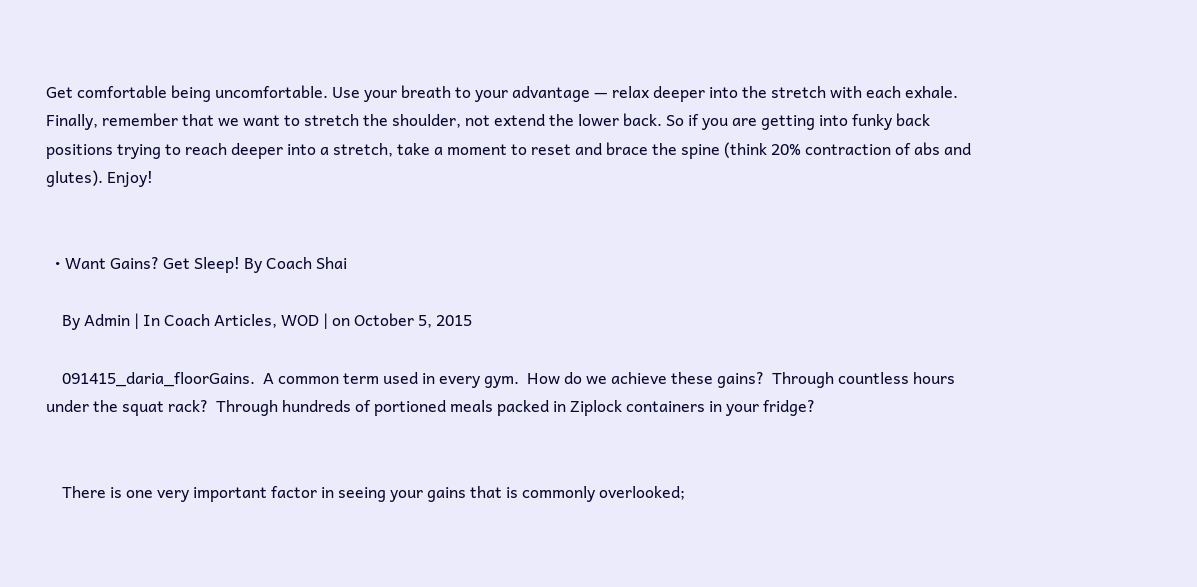Get comfortable being uncomfortable. Use your breath to your advantage — relax deeper into the stretch with each exhale. Finally, remember that we want to stretch the shoulder, not extend the lower back. So if you are getting into funky back positions trying to reach deeper into a stretch, take a moment to reset and brace the spine (think 20% contraction of abs and glutes). Enjoy!


  • Want Gains? Get Sleep! By Coach Shai

    By Admin | In Coach Articles, WOD | on October 5, 2015

    091415_daria_floorGains.  A common term used in every gym.  How do we achieve these gains?  Through countless hours under the squat rack?  Through hundreds of portioned meals packed in Ziplock containers in your fridge?


    There is one very important factor in seeing your gains that is commonly overlooked;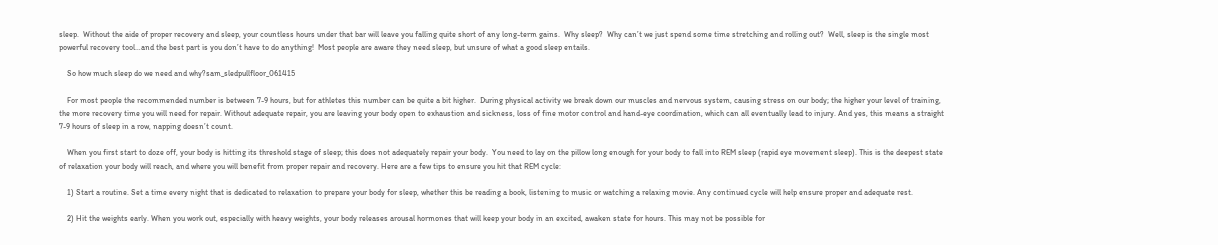sleep.  Without the aide of proper recovery and sleep, your countless hours under that bar will leave you falling quite short of any long-term gains.  Why sleep?  Why can’t we just spend some time stretching and rolling out?  Well, sleep is the single most powerful recovery tool…and the best part is you don’t have to do anything!  Most people are aware they need sleep, but unsure of what a good sleep entails.

    So how much sleep do we need and why?sam_sledpullfloor_061415

    For most people the recommended number is between 7-9 hours, but for athletes this number can be quite a bit higher.  During physical activity we break down our muscles and nervous system, causing stress on our body; the higher your level of training, the more recovery time you will need for repair. Without adequate repair, you are leaving your body open to exhaustion and sickness, loss of fine motor control and hand-eye coordination, which can all eventually lead to injury. And yes, this means a straight 7-9 hours of sleep in a row, napping doesn’t count.

    When you first start to doze off, your body is hitting its threshold stage of sleep; this does not adequately repair your body.  You need to lay on the pillow long enough for your body to fall into REM sleep (rapid eye movement sleep). This is the deepest state of relaxation your body will reach, and where you will benefit from proper repair and recovery. Here are a few tips to ensure you hit that REM cycle:

    1) Start a routine. Set a time every night that is dedicated to relaxation to prepare your body for sleep, whether this be reading a book, listening to music or watching a relaxing movie. Any continued cycle will help ensure proper and adequate rest.

    2) Hit the weights early. When you work out, especially with heavy weights, your body releases arousal hormones that will keep your body in an excited, awaken state for hours. This may not be possible for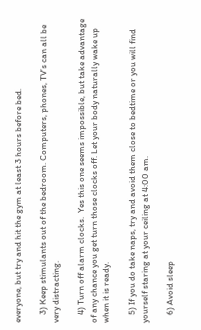everyone, but try and hit the gym at least 3 hours before bed.

    3) Keep stimulants out of the bedroom. Computers, phones, TV’s can all be very distracting.

    4) Turn off alarm clocks.  Yes this one seems impossible, but take advantage of any chance you get turn those clocks off. Let your body naturally wake up when it is ready.

    5) If you do take naps, try and avoid them close to bedtime or you will find yourself staring at your ceiling at 4:00 am.

    6) Avoid sleep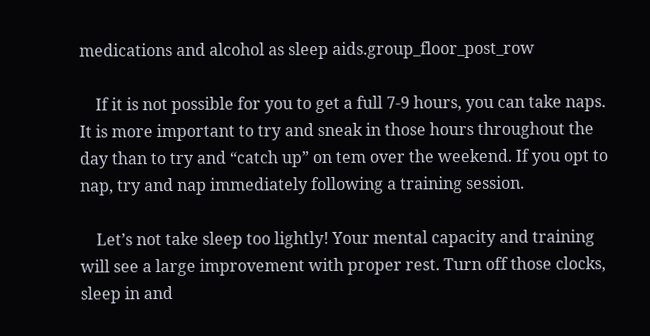medications and alcohol as sleep aids.group_floor_post_row

    If it is not possible for you to get a full 7-9 hours, you can take naps. It is more important to try and sneak in those hours throughout the day than to try and “catch up” on tem over the weekend. If you opt to nap, try and nap immediately following a training session.

    Let’s not take sleep too lightly! Your mental capacity and training will see a large improvement with proper rest. Turn off those clocks, sleep in and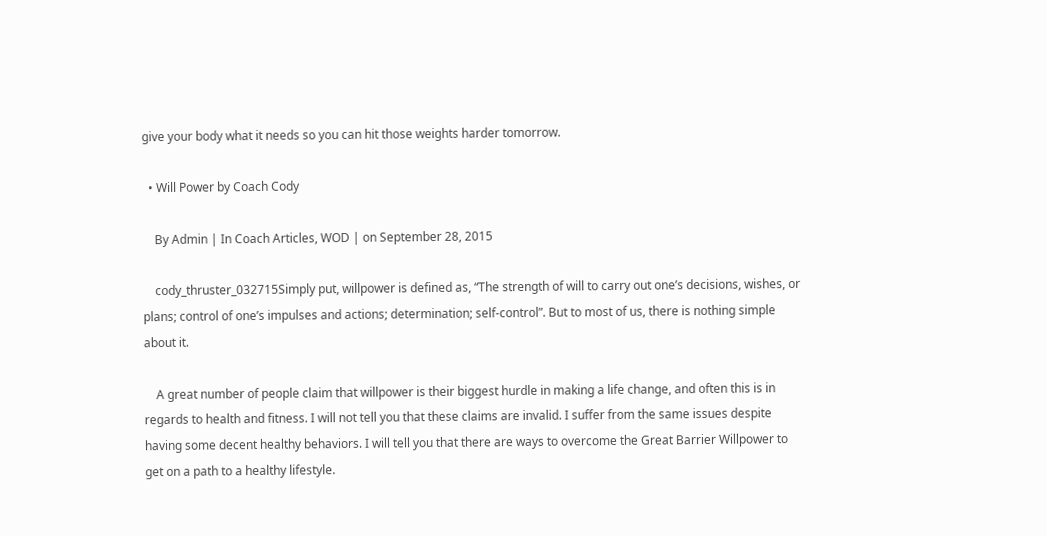give your body what it needs so you can hit those weights harder tomorrow.

  • Will Power by Coach Cody

    By Admin | In Coach Articles, WOD | on September 28, 2015

    cody_thruster_032715Simply put, willpower is defined as, “The strength of will to carry out one’s decisions, wishes, or plans; control of one’s impulses and actions; determination; self-control”. But to most of us, there is nothing simple about it.

    A great number of people claim that willpower is their biggest hurdle in making a life change, and often this is in regards to health and fitness. I will not tell you that these claims are invalid. I suffer from the same issues despite having some decent healthy behaviors. I will tell you that there are ways to overcome the Great Barrier Willpower to get on a path to a healthy lifestyle.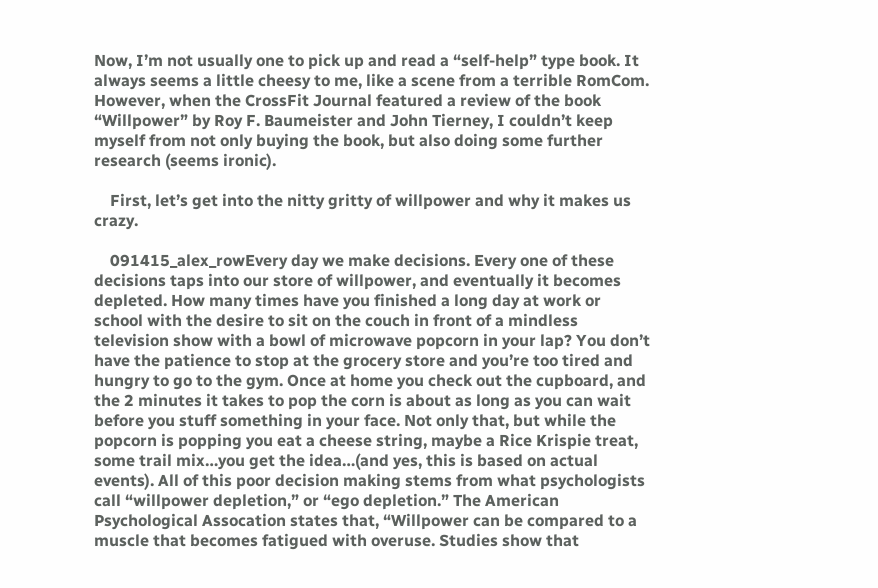Now, I’m not usually one to pick up and read a “self-help” type book. It always seems a little cheesy to me, like a scene from a terrible RomCom. However, when the CrossFit Journal featured a review of the book “Willpower” by Roy F. Baumeister and John Tierney, I couldn’t keep myself from not only buying the book, but also doing some further research (seems ironic).

    First, let’s get into the nitty gritty of willpower and why it makes us crazy.

    091415_alex_rowEvery day we make decisions. Every one of these decisions taps into our store of willpower, and eventually it becomes depleted. How many times have you finished a long day at work or school with the desire to sit on the couch in front of a mindless television show with a bowl of microwave popcorn in your lap? You don’t have the patience to stop at the grocery store and you’re too tired and hungry to go to the gym. Once at home you check out the cupboard, and the 2 minutes it takes to pop the corn is about as long as you can wait before you stuff something in your face. Not only that, but while the popcorn is popping you eat a cheese string, maybe a Rice Krispie treat, some trail mix…you get the idea…(and yes, this is based on actual events). All of this poor decision making stems from what psychologists call “willpower depletion,” or “ego depletion.” The American Psychological Assocation states that, “Willpower can be compared to a muscle that becomes fatigued with overuse. Studies show that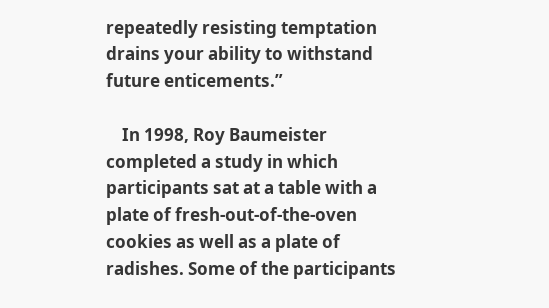repeatedly resisting temptation drains your ability to withstand future enticements.”

    In 1998, Roy Baumeister completed a study in which participants sat at a table with a plate of fresh-out-of-the-oven cookies as well as a plate of radishes. Some of the participants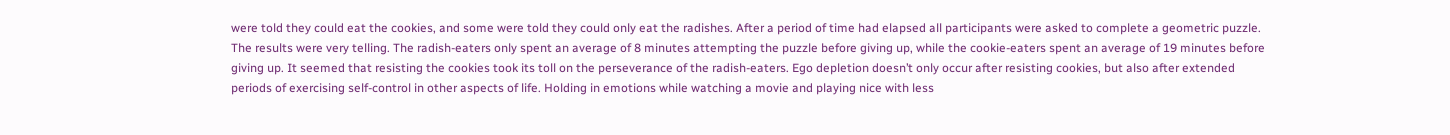were told they could eat the cookies, and some were told they could only eat the radishes. After a period of time had elapsed all participants were asked to complete a geometric puzzle. The results were very telling. The radish-eaters only spent an average of 8 minutes attempting the puzzle before giving up, while the cookie-eaters spent an average of 19 minutes before giving up. It seemed that resisting the cookies took its toll on the perseverance of the radish-eaters. Ego depletion doesn’t only occur after resisting cookies, but also after extended periods of exercising self-control in other aspects of life. Holding in emotions while watching a movie and playing nice with less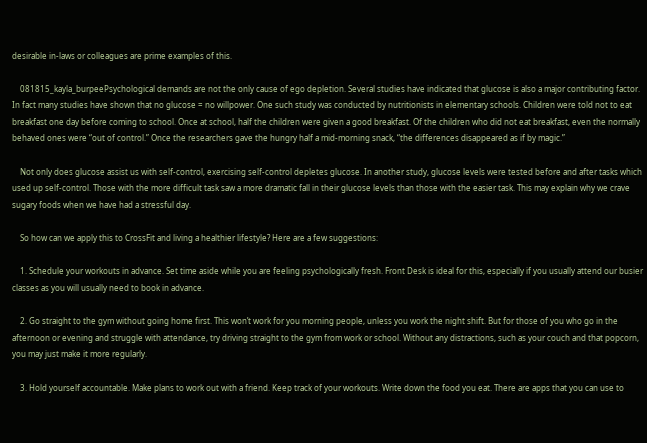desirable in-laws or colleagues are prime examples of this.

    081815_kayla_burpeePsychological demands are not the only cause of ego depletion. Several studies have indicated that glucose is also a major contributing factor. In fact many studies have shown that no glucose = no willpower. One such study was conducted by nutritionists in elementary schools. Children were told not to eat breakfast one day before coming to school. Once at school, half the children were given a good breakfast. Of the children who did not eat breakfast, even the normally behaved ones were “out of control.” Once the researchers gave the hungry half a mid-morning snack, “the differences disappeared as if by magic.”

    Not only does glucose assist us with self-control, exercising self-control depletes glucose. In another study, glucose levels were tested before and after tasks which used up self-control. Those with the more difficult task saw a more dramatic fall in their glucose levels than those with the easier task. This may explain why we crave sugary foods when we have had a stressful day.

    So how can we apply this to CrossFit and living a healthier lifestyle? Here are a few suggestions:

    1. Schedule your workouts in advance. Set time aside while you are feeling psychologically fresh. Front Desk is ideal for this, especially if you usually attend our busier classes as you will usually need to book in advance.

    2. Go straight to the gym without going home first. This won’t work for you morning people, unless you work the night shift. But for those of you who go in the afternoon or evening and struggle with attendance, try driving straight to the gym from work or school. Without any distractions, such as your couch and that popcorn, you may just make it more regularly.

    3. Hold yourself accountable. Make plans to work out with a friend. Keep track of your workouts. Write down the food you eat. There are apps that you can use to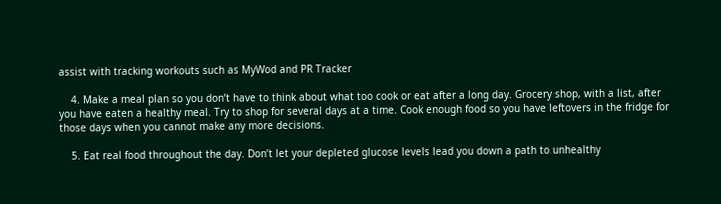assist with tracking workouts such as MyWod and PR Tracker

    4. Make a meal plan so you don’t have to think about what too cook or eat after a long day. Grocery shop, with a list, after you have eaten a healthy meal. Try to shop for several days at a time. Cook enough food so you have leftovers in the fridge for those days when you cannot make any more decisions.

    5. Eat real food throughout the day. Don’t let your depleted glucose levels lead you down a path to unhealthy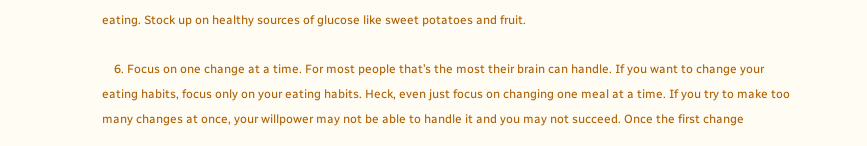eating. Stock up on healthy sources of glucose like sweet potatoes and fruit.

    6. Focus on one change at a time. For most people that’s the most their brain can handle. If you want to change your eating habits, focus only on your eating habits. Heck, even just focus on changing one meal at a time. If you try to make too many changes at once, your willpower may not be able to handle it and you may not succeed. Once the first change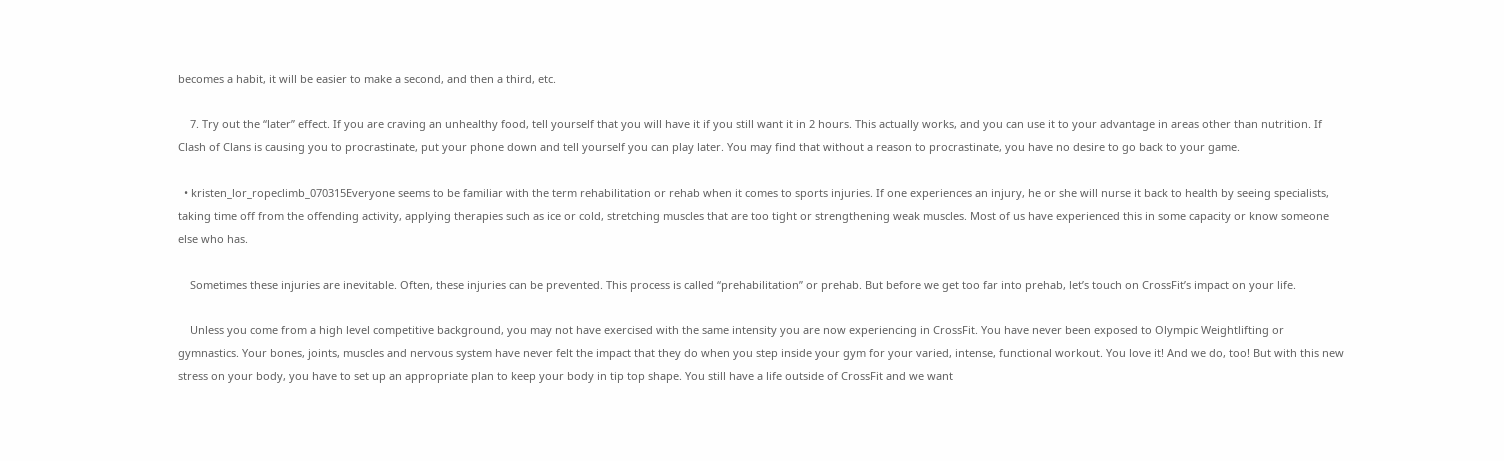becomes a habit, it will be easier to make a second, and then a third, etc.

    7. Try out the “later” effect. If you are craving an unhealthy food, tell yourself that you will have it if you still want it in 2 hours. This actually works, and you can use it to your advantage in areas other than nutrition. If Clash of Clans is causing you to procrastinate, put your phone down and tell yourself you can play later. You may find that without a reason to procrastinate, you have no desire to go back to your game.

  • kristen_lor_ropeclimb_070315Everyone seems to be familiar with the term rehabilitation or rehab when it comes to sports injuries. If one experiences an injury, he or she will nurse it back to health by seeing specialists, taking time off from the offending activity, applying therapies such as ice or cold, stretching muscles that are too tight or strengthening weak muscles. Most of us have experienced this in some capacity or know someone else who has.

    Sometimes these injuries are inevitable. Often, these injuries can be prevented. This process is called “prehabilitation” or prehab. But before we get too far into prehab, let’s touch on CrossFit’s impact on your life.

    Unless you come from a high level competitive background, you may not have exercised with the same intensity you are now experiencing in CrossFit. You have never been exposed to Olympic Weightlifting or gymnastics. Your bones, joints, muscles and nervous system have never felt the impact that they do when you step inside your gym for your varied, intense, functional workout. You love it! And we do, too! But with this new stress on your body, you have to set up an appropriate plan to keep your body in tip top shape. You still have a life outside of CrossFit and we want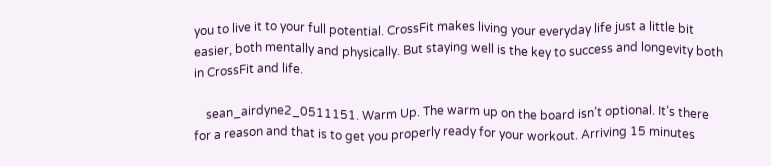you to live it to your full potential. CrossFit makes living your everyday life just a little bit easier, both mentally and physically. But staying well is the key to success and longevity both in CrossFit and life.

    sean_airdyne2_0511151. Warm Up. The warm up on the board isn’t optional. It’s there for a reason and that is to get you properly ready for your workout. Arriving 15 minutes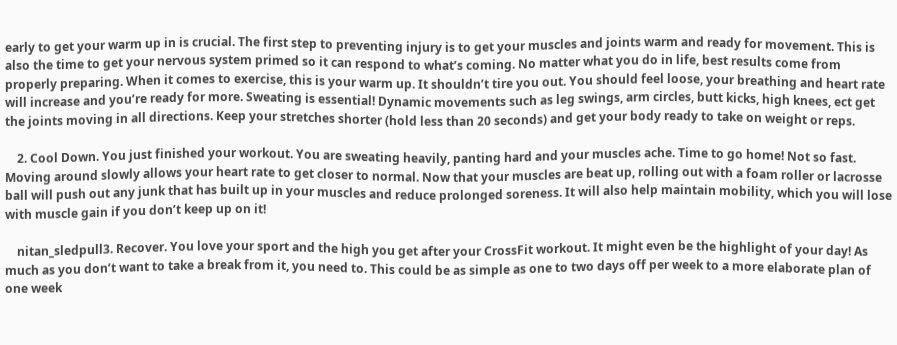early to get your warm up in is crucial. The first step to preventing injury is to get your muscles and joints warm and ready for movement. This is also the time to get your nervous system primed so it can respond to what’s coming. No matter what you do in life, best results come from properly preparing. When it comes to exercise, this is your warm up. It shouldn’t tire you out. You should feel loose, your breathing and heart rate will increase and you’re ready for more. Sweating is essential! Dynamic movements such as leg swings, arm circles, butt kicks, high knees, ect get the joints moving in all directions. Keep your stretches shorter (hold less than 20 seconds) and get your body ready to take on weight or reps.

    2. Cool Down. You just finished your workout. You are sweating heavily, panting hard and your muscles ache. Time to go home! Not so fast. Moving around slowly allows your heart rate to get closer to normal. Now that your muscles are beat up, rolling out with a foam roller or lacrosse ball will push out any junk that has built up in your muscles and reduce prolonged soreness. It will also help maintain mobility, which you will lose with muscle gain if you don’t keep up on it!

    nitan_sledpull3. Recover. You love your sport and the high you get after your CrossFit workout. It might even be the highlight of your day! As much as you don’t want to take a break from it, you need to. This could be as simple as one to two days off per week to a more elaborate plan of one week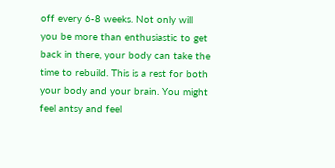off every 6-8 weeks. Not only will you be more than enthusiastic to get back in there, your body can take the time to rebuild. This is a rest for both your body and your brain. You might feel antsy and feel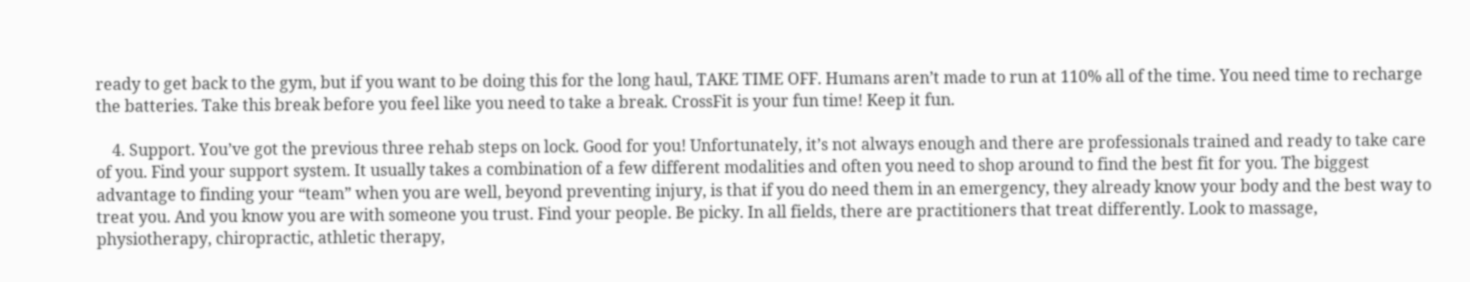ready to get back to the gym, but if you want to be doing this for the long haul, TAKE TIME OFF. Humans aren’t made to run at 110% all of the time. You need time to recharge the batteries. Take this break before you feel like you need to take a break. CrossFit is your fun time! Keep it fun.

    4. Support. You’ve got the previous three rehab steps on lock. Good for you! Unfortunately, it’s not always enough and there are professionals trained and ready to take care of you. Find your support system. It usually takes a combination of a few different modalities and often you need to shop around to find the best fit for you. The biggest advantage to finding your “team” when you are well, beyond preventing injury, is that if you do need them in an emergency, they already know your body and the best way to treat you. And you know you are with someone you trust. Find your people. Be picky. In all fields, there are practitioners that treat differently. Look to massage, physiotherapy, chiropractic, athletic therapy,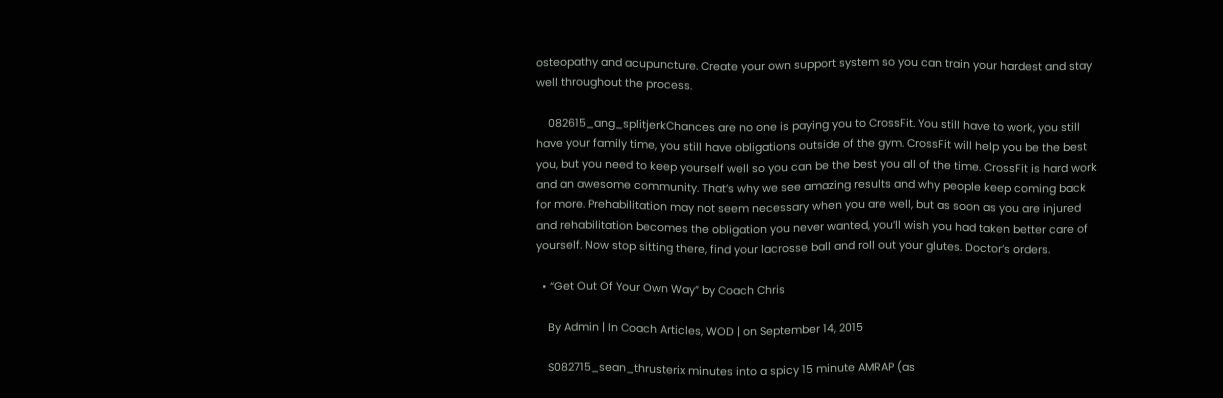osteopathy and acupuncture. Create your own support system so you can train your hardest and stay well throughout the process.

    082615_ang_splitjerkChances are no one is paying you to CrossFit. You still have to work, you still have your family time, you still have obligations outside of the gym. CrossFit will help you be the best you, but you need to keep yourself well so you can be the best you all of the time. CrossFit is hard work and an awesome community. That’s why we see amazing results and why people keep coming back for more. Prehabilitation may not seem necessary when you are well, but as soon as you are injured and rehabilitation becomes the obligation you never wanted, you’ll wish you had taken better care of yourself. Now stop sitting there, find your lacrosse ball and roll out your glutes. Doctor’s orders.

  • “Get Out Of Your Own Way” by Coach Chris

    By Admin | In Coach Articles, WOD | on September 14, 2015

    S082715_sean_thrusterix minutes into a spicy 15 minute AMRAP (as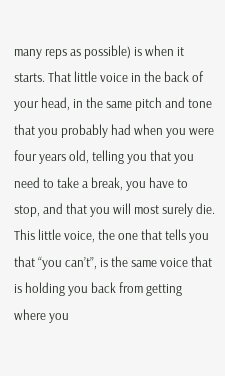many reps as possible) is when it starts. That little voice in the back of your head, in the same pitch and tone that you probably had when you were four years old, telling you that you need to take a break, you have to stop, and that you will most surely die. This little voice, the one that tells you that “you can’t”, is the same voice that is holding you back from getting where you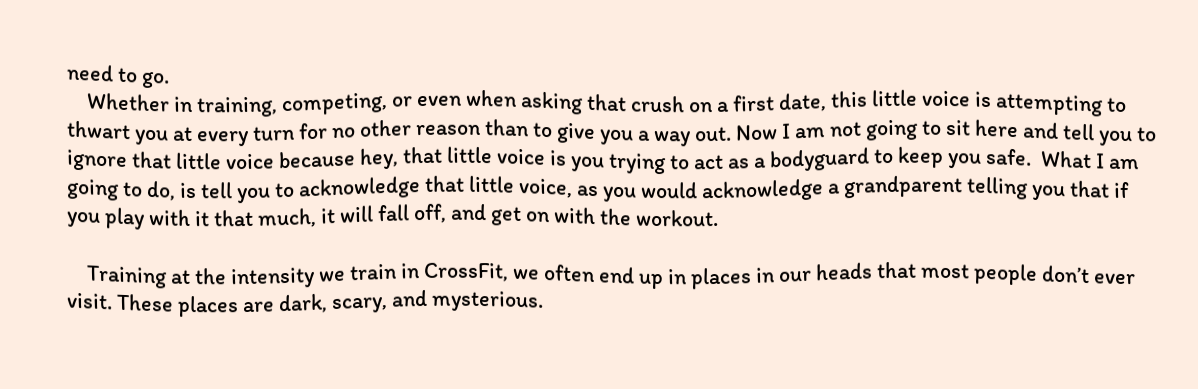need to go.
    Whether in training, competing, or even when asking that crush on a first date, this little voice is attempting to thwart you at every turn for no other reason than to give you a way out. Now I am not going to sit here and tell you to ignore that little voice because hey, that little voice is you trying to act as a bodyguard to keep you safe.  What I am going to do, is tell you to acknowledge that little voice, as you would acknowledge a grandparent telling you that if you play with it that much, it will fall off, and get on with the workout.

    Training at the intensity we train in CrossFit, we often end up in places in our heads that most people don’t ever visit. These places are dark, scary, and mysterious.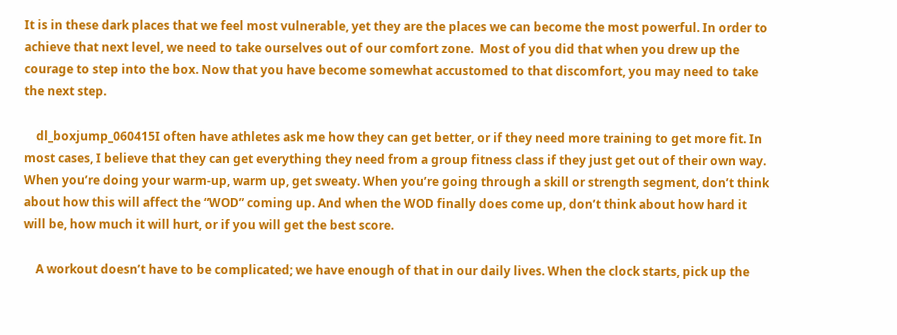It is in these dark places that we feel most vulnerable, yet they are the places we can become the most powerful. In order to achieve that next level, we need to take ourselves out of our comfort zone.  Most of you did that when you drew up the courage to step into the box. Now that you have become somewhat accustomed to that discomfort, you may need to take the next step.

    dl_boxjump_060415I often have athletes ask me how they can get better, or if they need more training to get more fit. In most cases, I believe that they can get everything they need from a group fitness class if they just get out of their own way. When you’re doing your warm-up, warm up, get sweaty. When you’re going through a skill or strength segment, don’t think about how this will affect the “WOD” coming up. And when the WOD finally does come up, don’t think about how hard it will be, how much it will hurt, or if you will get the best score.

    A workout doesn’t have to be complicated; we have enough of that in our daily lives. When the clock starts, pick up the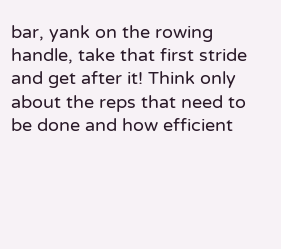bar, yank on the rowing handle, take that first stride and get after it! Think only about the reps that need to be done and how efficient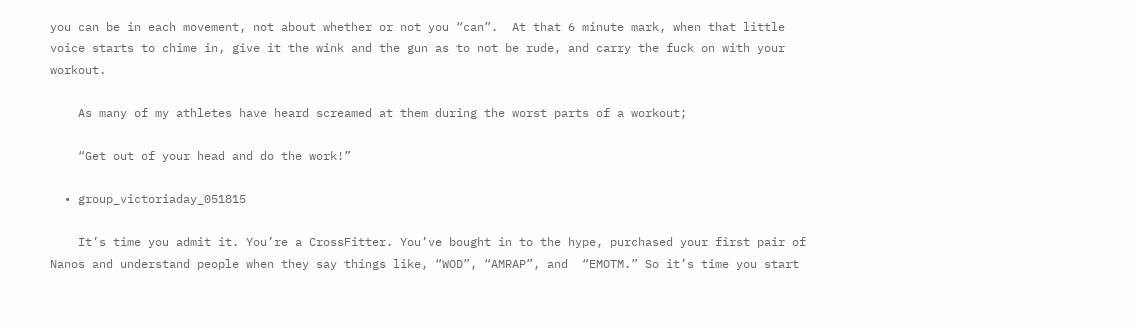you can be in each movement, not about whether or not you “can”.  At that 6 minute mark, when that little voice starts to chime in, give it the wink and the gun as to not be rude, and carry the fuck on with your workout.

    As many of my athletes have heard screamed at them during the worst parts of a workout;

    “Get out of your head and do the work!”

  • group_victoriaday_051815

    It’s time you admit it. You’re a CrossFitter. You’ve bought in to the hype, purchased your first pair of Nanos and understand people when they say things like, “WOD”, “AMRAP”, and  “EMOTM.” So it’s time you start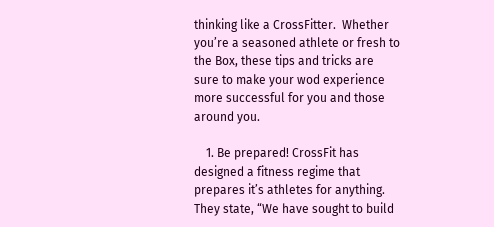thinking like a CrossFitter.  Whether you’re a seasoned athlete or fresh to the Box, these tips and tricks are sure to make your wod experience more successful for you and those around you.

    1. Be prepared! CrossFit has designed a fitness regime that prepares it’s athletes for anything. They state, “We have sought to build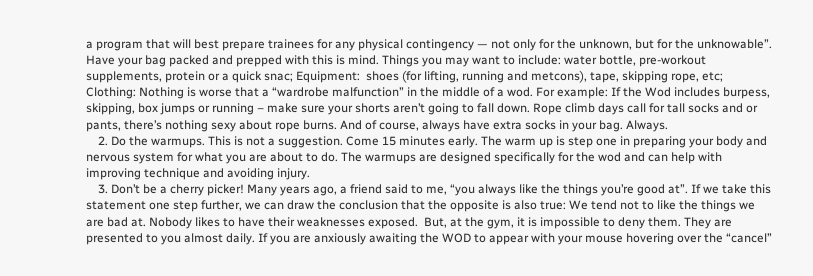a program that will best prepare trainees for any physical contingency — not only for the unknown, but for the unknowable”. Have your bag packed and prepped with this is mind. Things you may want to include: water bottle, pre-workout supplements, protein or a quick snac; Equipment:  shoes (for lifting, running and metcons), tape, skipping rope, etc; Clothing: Nothing is worse that a “wardrobe malfunction” in the middle of a wod. For example: If the Wod includes burpess, skipping, box jumps or running – make sure your shorts aren’t going to fall down. Rope climb days call for tall socks and or pants, there’s nothing sexy about rope burns. And of course, always have extra socks in your bag. Always.
    2. Do the warmups. This is not a suggestion. Come 15 minutes early. The warm up is step one in preparing your body and nervous system for what you are about to do. The warmups are designed specifically for the wod and can help with improving technique and avoiding injury.
    3. Don’t be a cherry picker! Many years ago, a friend said to me, “you always like the things you’re good at”. If we take this statement one step further, we can draw the conclusion that the opposite is also true: We tend not to like the things we are bad at. Nobody likes to have their weaknesses exposed.  But, at the gym, it is impossible to deny them. They are presented to you almost daily. If you are anxiously awaiting the WOD to appear with your mouse hovering over the “cancel”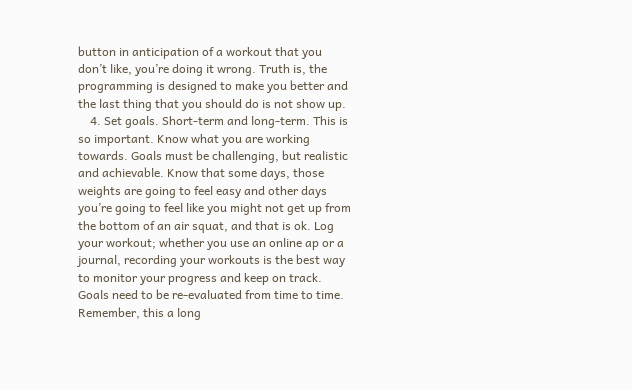button in anticipation of a workout that you don’t like, you’re doing it wrong. Truth is, the programming is designed to make you better and the last thing that you should do is not show up.
    4. Set goals. Short-term and long-term. This is so important. Know what you are working towards. Goals must be challenging, but realistic and achievable. Know that some days, those weights are going to feel easy and other days you’re going to feel like you might not get up from the bottom of an air squat, and that is ok. Log your workout; whether you use an online ap or a journal, recording your workouts is the best way to monitor your progress and keep on track. Goals need to be re-evaluated from time to time. Remember, this a long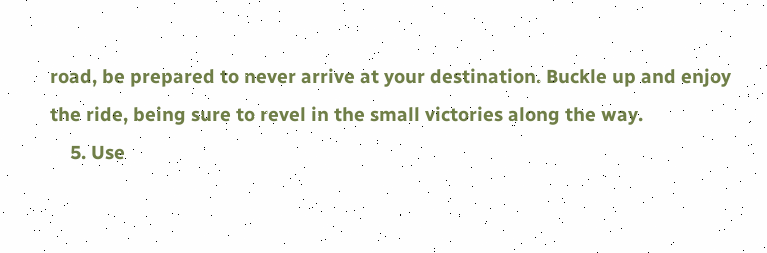road, be prepared to never arrive at your destination. Buckle up and enjoy the ride, being sure to revel in the small victories along the way.
    5. Use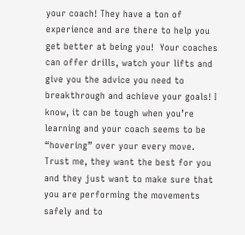your coach! They have a ton of experience and are there to help you get better at being you!  Your coaches can offer drills, watch your lifts and give you the advice you need to breakthrough and achieve your goals! I know, it can be tough when you’re learning and your coach seems to be “hovering” over your every move. Trust me, they want the best for you and they just want to make sure that you are performing the movements safely and to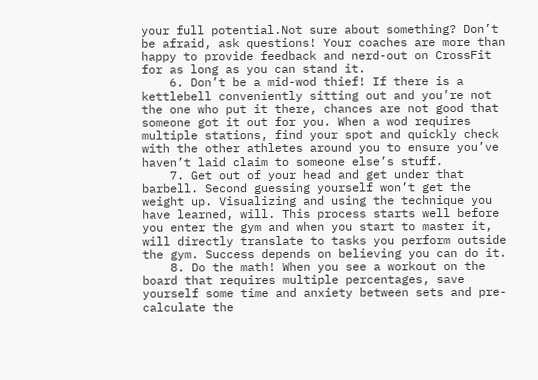your full potential.Not sure about something? Don’t be afraid, ask questions! Your coaches are more than happy to provide feedback and nerd-out on CrossFit for as long as you can stand it.
    6. Don’t be a mid-wod thief! If there is a kettlebell conveniently sitting out and you’re not the one who put it there, chances are not good that someone got it out for you. When a wod requires multiple stations, find your spot and quickly check with the other athletes around you to ensure you’ve haven’t laid claim to someone else’s stuff.
    7. Get out of your head and get under that barbell. Second guessing yourself won’t get the weight up. Visualizing and using the technique you have learned, will. This process starts well before you enter the gym and when you start to master it, will directly translate to tasks you perform outside the gym. Success depends on believing you can do it.
    8. Do the math! When you see a workout on the board that requires multiple percentages, save yourself some time and anxiety between sets and pre-calculate the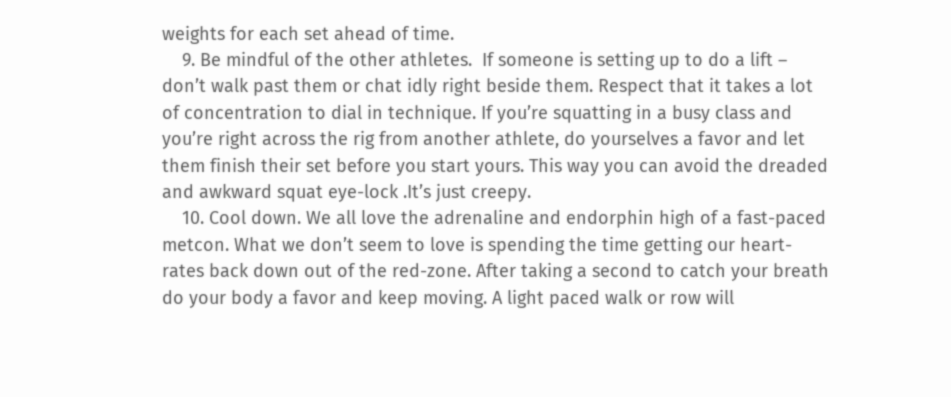weights for each set ahead of time.
    9. Be mindful of the other athletes.  If someone is setting up to do a lift – don’t walk past them or chat idly right beside them. Respect that it takes a lot of concentration to dial in technique. If you’re squatting in a busy class and you’re right across the rig from another athlete, do yourselves a favor and let them finish their set before you start yours. This way you can avoid the dreaded and awkward squat eye-lock .It’s just creepy.
    10. Cool down. We all love the adrenaline and endorphin high of a fast-paced metcon. What we don’t seem to love is spending the time getting our heart-rates back down out of the red-zone. After taking a second to catch your breath do your body a favor and keep moving. A light paced walk or row will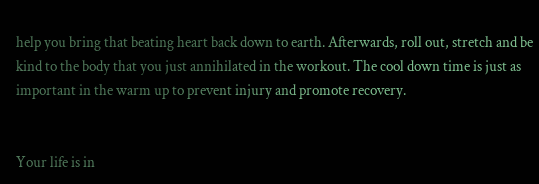help you bring that beating heart back down to earth. Afterwards, roll out, stretch and be kind to the body that you just annihilated in the workout. The cool down time is just as important in the warm up to prevent injury and promote recovery.


Your life is in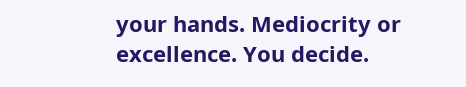your hands. Mediocrity or excellence. You decide.